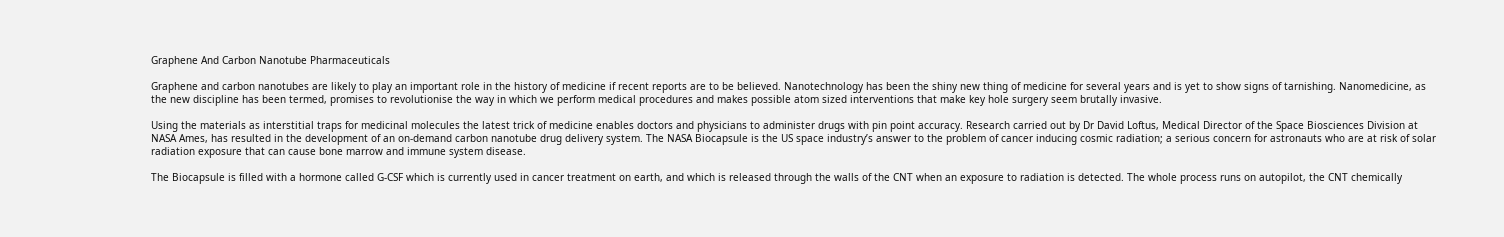Graphene And Carbon Nanotube Pharmaceuticals

Graphene and carbon nanotubes are likely to play an important role in the history of medicine if recent reports are to be believed. Nanotechnology has been the shiny new thing of medicine for several years and is yet to show signs of tarnishing. Nanomedicine, as the new discipline has been termed, promises to revolutionise the way in which we perform medical procedures and makes possible atom sized interventions that make key hole surgery seem brutally invasive.

Using the materials as interstitial traps for medicinal molecules the latest trick of medicine enables doctors and physicians to administer drugs with pin point accuracy. Research carried out by Dr David Loftus, Medical Director of the Space Biosciences Division at NASA Ames, has resulted in the development of an on-demand carbon nanotube drug delivery system. The NASA Biocapsule is the US space industry’s answer to the problem of cancer inducing cosmic radiation; a serious concern for astronauts who are at risk of solar radiation exposure that can cause bone marrow and immune system disease.

The Biocapsule is filled with a hormone called G-CSF which is currently used in cancer treatment on earth, and which is released through the walls of the CNT when an exposure to radiation is detected. The whole process runs on autopilot, the CNT chemically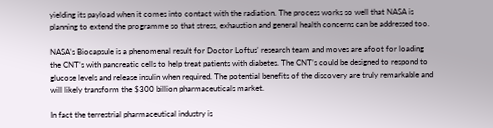yielding its payload when it comes into contact with the radiation. The process works so well that NASA is planning to extend the programme so that stress, exhaustion and general health concerns can be addressed too.

NASA’s Biocapsule is a phenomenal result for Doctor Loftus’ research team and moves are afoot for loading the CNT’s with pancreatic cells to help treat patients with diabetes. The CNT’s could be designed to respond to glucose levels and release insulin when required. The potential benefits of the discovery are truly remarkable and will likely transform the $300 billion pharmaceuticals market.

In fact the terrestrial pharmaceutical industry is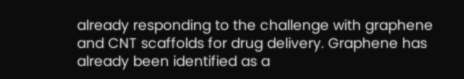already responding to the challenge with graphene and CNT scaffolds for drug delivery. Graphene has already been identified as a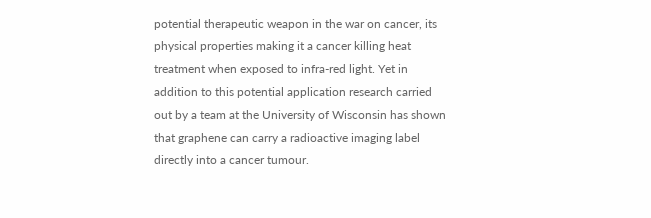potential therapeutic weapon in the war on cancer, its physical properties making it a cancer killing heat treatment when exposed to infra-red light. Yet in addition to this potential application research carried out by a team at the University of Wisconsin has shown that graphene can carry a radioactive imaging label directly into a cancer tumour.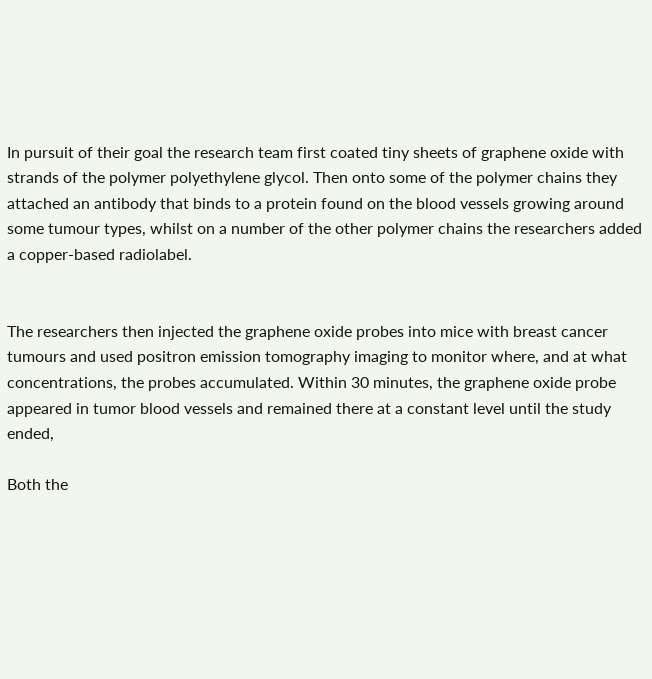In pursuit of their goal the research team first coated tiny sheets of graphene oxide with strands of the polymer polyethylene glycol. Then onto some of the polymer chains they attached an antibody that binds to a protein found on the blood vessels growing around some tumour types, whilst on a number of the other polymer chains the researchers added a copper-based radiolabel.


The researchers then injected the graphene oxide probes into mice with breast cancer tumours and used positron emission tomography imaging to monitor where, and at what concentrations, the probes accumulated. Within 30 minutes, the graphene oxide probe appeared in tumor blood vessels and remained there at a constant level until the study ended,

Both the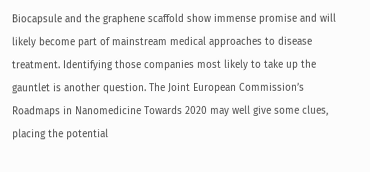Biocapsule and the graphene scaffold show immense promise and will likely become part of mainstream medical approaches to disease treatment. Identifying those companies most likely to take up the gauntlet is another question. The Joint European Commission’s Roadmaps in Nanomedicine Towards 2020 may well give some clues, placing the potential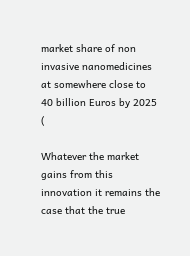market share of non invasive nanomedicines at somewhere close to 40 billion Euros by 2025 (

Whatever the market gains from this innovation it remains the case that the true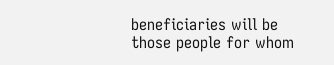beneficiaries will be those people for whom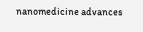nanomedicine advances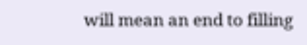will mean an end to filling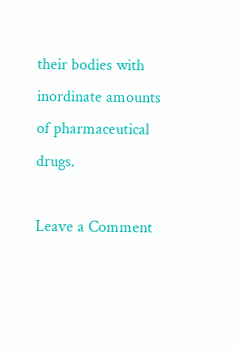their bodies with inordinate amounts of pharmaceutical drugs.

Leave a Comment